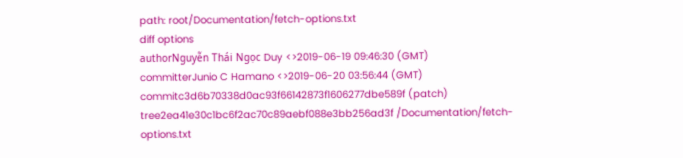path: root/Documentation/fetch-options.txt
diff options
authorNguyễn Thái Ngọc Duy <>2019-06-19 09:46:30 (GMT)
committerJunio C Hamano <>2019-06-20 03:56:44 (GMT)
commitc3d6b70338d0ac93f66142873f1606277dbe589f (patch)
tree2ea41e30c1bc6f2ac70c89aebf088e3bb256ad3f /Documentation/fetch-options.txt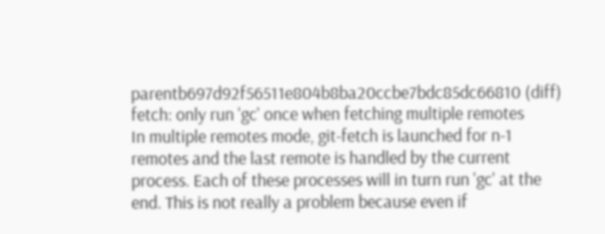parentb697d92f56511e804b8ba20ccbe7bdc85dc66810 (diff)
fetch: only run 'gc' once when fetching multiple remotes
In multiple remotes mode, git-fetch is launched for n-1 remotes and the last remote is handled by the current process. Each of these processes will in turn run 'gc' at the end. This is not really a problem because even if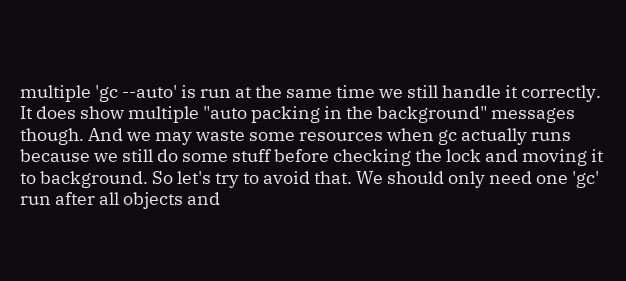multiple 'gc --auto' is run at the same time we still handle it correctly. It does show multiple "auto packing in the background" messages though. And we may waste some resources when gc actually runs because we still do some stuff before checking the lock and moving it to background. So let's try to avoid that. We should only need one 'gc' run after all objects and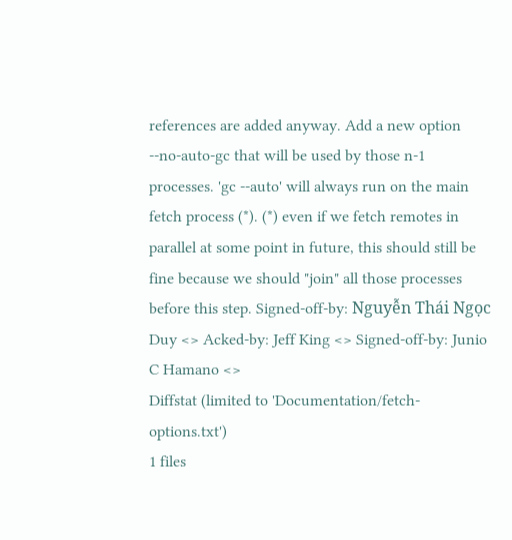references are added anyway. Add a new option --no-auto-gc that will be used by those n-1 processes. 'gc --auto' will always run on the main fetch process (*). (*) even if we fetch remotes in parallel at some point in future, this should still be fine because we should "join" all those processes before this step. Signed-off-by: Nguyễn Thái Ngọc Duy <> Acked-by: Jeff King <> Signed-off-by: Junio C Hamano <>
Diffstat (limited to 'Documentation/fetch-options.txt')
1 files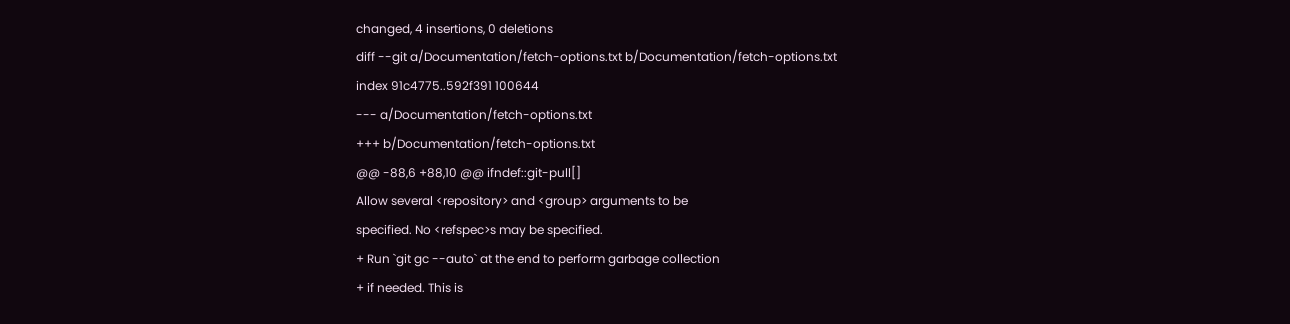changed, 4 insertions, 0 deletions
diff --git a/Documentation/fetch-options.txt b/Documentation/fetch-options.txt
index 91c4775..592f391 100644
--- a/Documentation/fetch-options.txt
+++ b/Documentation/fetch-options.txt
@@ -88,6 +88,10 @@ ifndef::git-pull[]
Allow several <repository> and <group> arguments to be
specified. No <refspec>s may be specified.
+ Run `git gc --auto` at the end to perform garbage collection
+ if needed. This is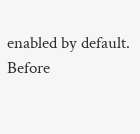enabled by default.
Before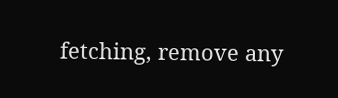fetching, remove any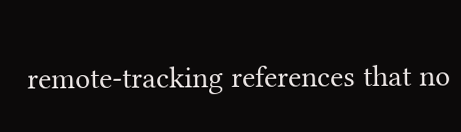remote-tracking references that no